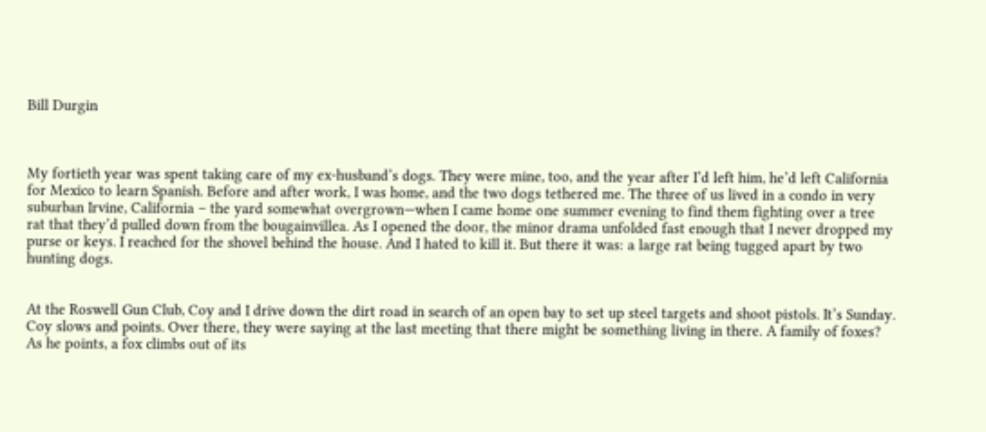Bill Durgin



My fortieth year was spent taking care of my ex-husband’s dogs. They were mine, too, and the year after I’d left him, he’d left California for Mexico to learn Spanish. Before and after work, I was home, and the two dogs tethered me. The three of us lived in a condo in very suburban Irvine, California – the yard somewhat overgrown—when I came home one summer evening to find them fighting over a tree rat that they’d pulled down from the bougainvillea. As I opened the door, the minor drama unfolded fast enough that I never dropped my purse or keys. I reached for the shovel behind the house. And I hated to kill it. But there it was: a large rat being tugged apart by two hunting dogs.


At the Roswell Gun Club, Coy and I drive down the dirt road in search of an open bay to set up steel targets and shoot pistols. It’s Sunday. Coy slows and points. Over there, they were saying at the last meeting that there might be something living in there. A family of foxes? As he points, a fox climbs out of its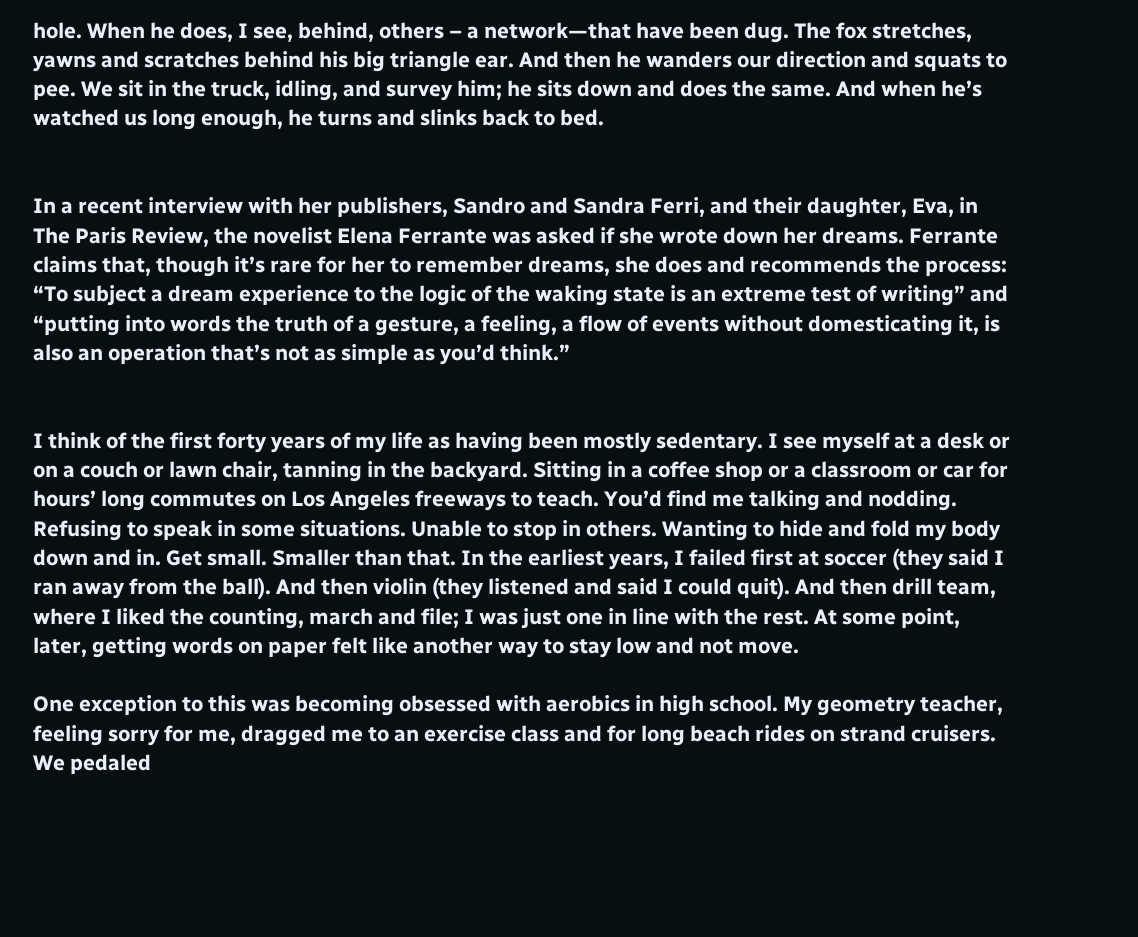hole. When he does, I see, behind, others – a network—that have been dug. The fox stretches, yawns and scratches behind his big triangle ear. And then he wanders our direction and squats to pee. We sit in the truck, idling, and survey him; he sits down and does the same. And when he’s watched us long enough, he turns and slinks back to bed.


In a recent interview with her publishers, Sandro and Sandra Ferri, and their daughter, Eva, in The Paris Review, the novelist Elena Ferrante was asked if she wrote down her dreams. Ferrante claims that, though it’s rare for her to remember dreams, she does and recommends the process: “To subject a dream experience to the logic of the waking state is an extreme test of writing” and “putting into words the truth of a gesture, a feeling, a flow of events without domesticating it, is also an operation that’s not as simple as you’d think.”


I think of the first forty years of my life as having been mostly sedentary. I see myself at a desk or on a couch or lawn chair, tanning in the backyard. Sitting in a coffee shop or a classroom or car for hours’ long commutes on Los Angeles freeways to teach. You’d find me talking and nodding. Refusing to speak in some situations. Unable to stop in others. Wanting to hide and fold my body down and in. Get small. Smaller than that. In the earliest years, I failed first at soccer (they said I ran away from the ball). And then violin (they listened and said I could quit). And then drill team, where I liked the counting, march and file; I was just one in line with the rest. At some point, later, getting words on paper felt like another way to stay low and not move.

One exception to this was becoming obsessed with aerobics in high school. My geometry teacher, feeling sorry for me, dragged me to an exercise class and for long beach rides on strand cruisers. We pedaled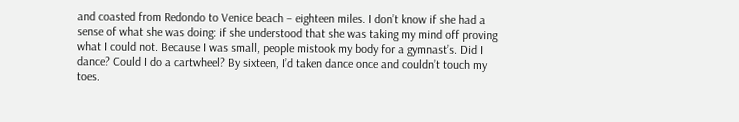and coasted from Redondo to Venice beach – eighteen miles. I don’t know if she had a sense of what she was doing: if she understood that she was taking my mind off proving what I could not. Because I was small, people mistook my body for a gymnast’s. Did I dance? Could I do a cartwheel? By sixteen, I’d taken dance once and couldn’t touch my toes.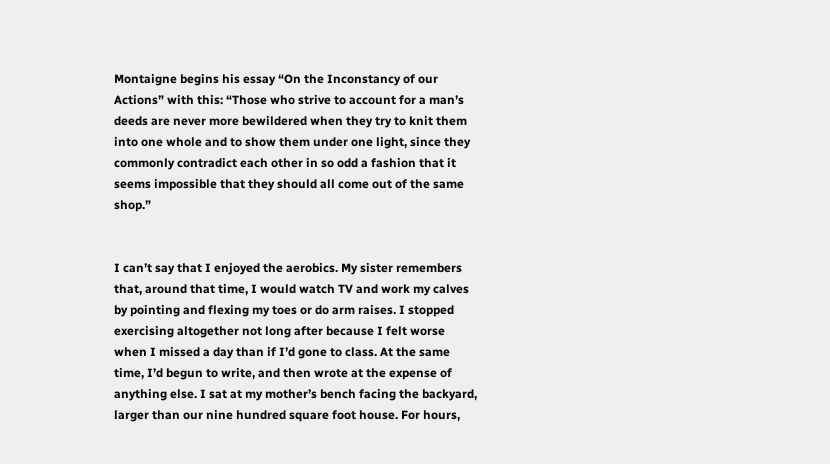Montaigne begins his essay “On the Inconstancy of our Actions” with this: “Those who strive to account for a man’s deeds are never more bewildered when they try to knit them into one whole and to show them under one light, since they commonly contradict each other in so odd a fashion that it seems impossible that they should all come out of the same shop.”


I can’t say that I enjoyed the aerobics. My sister remembers that, around that time, I would watch TV and work my calves by pointing and flexing my toes or do arm raises. I stopped exercising altogether not long after because I felt worse when I missed a day than if I’d gone to class. At the same time, I’d begun to write, and then wrote at the expense of anything else. I sat at my mother’s bench facing the backyard, larger than our nine hundred square foot house. For hours,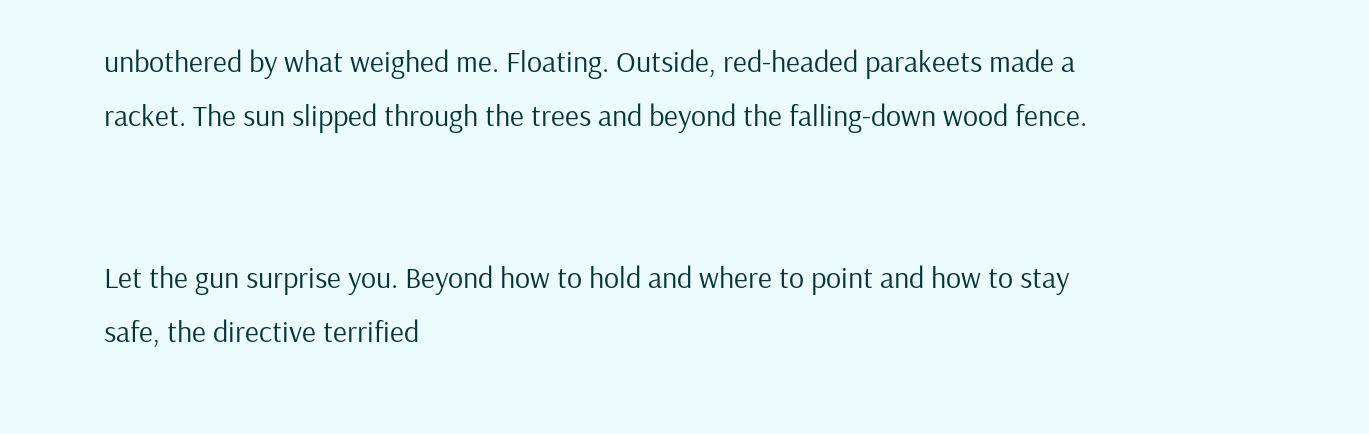unbothered by what weighed me. Floating. Outside, red-headed parakeets made a racket. The sun slipped through the trees and beyond the falling-down wood fence.


Let the gun surprise you. Beyond how to hold and where to point and how to stay safe, the directive terrified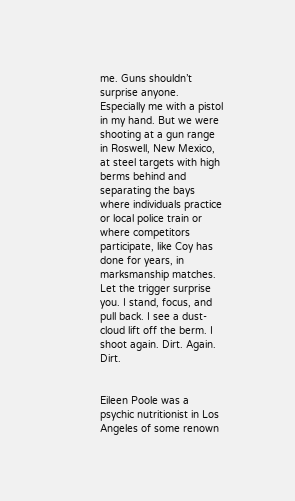me. Guns shouldn’t surprise anyone. Especially me with a pistol in my hand. But we were shooting at a gun range in Roswell, New Mexico, at steel targets with high berms behind and separating the bays where individuals practice or local police train or where competitors participate, like Coy has done for years, in marksmanship matches. Let the trigger surprise you. I stand, focus, and pull back. I see a dust-cloud lift off the berm. I shoot again. Dirt. Again. Dirt.


Eileen Poole was a psychic nutritionist in Los Angeles of some renown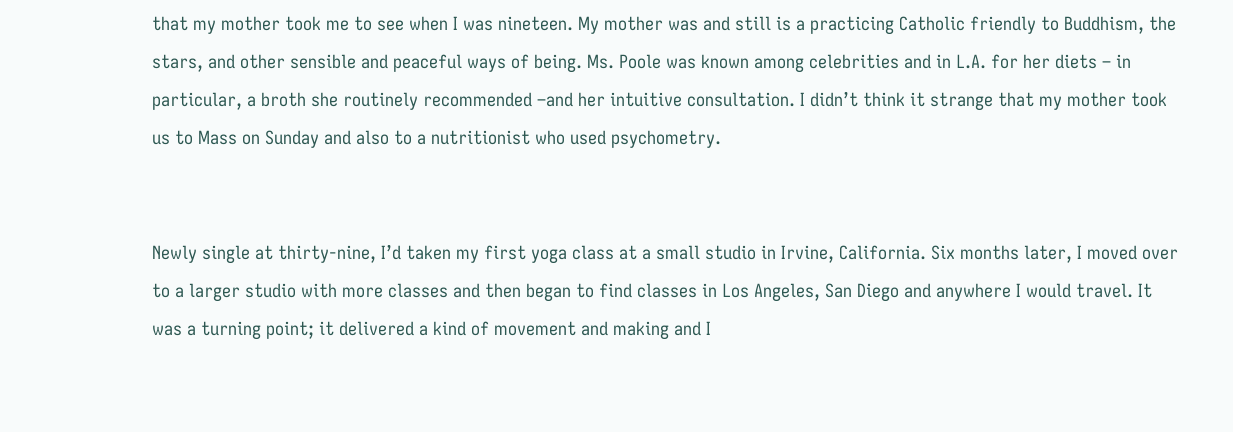that my mother took me to see when I was nineteen. My mother was and still is a practicing Catholic friendly to Buddhism, the stars, and other sensible and peaceful ways of being. Ms. Poole was known among celebrities and in L.A. for her diets – in particular, a broth she routinely recommended –and her intuitive consultation. I didn’t think it strange that my mother took us to Mass on Sunday and also to a nutritionist who used psychometry.


Newly single at thirty-nine, I’d taken my first yoga class at a small studio in Irvine, California. Six months later, I moved over to a larger studio with more classes and then began to find classes in Los Angeles, San Diego and anywhere I would travel. It was a turning point; it delivered a kind of movement and making and I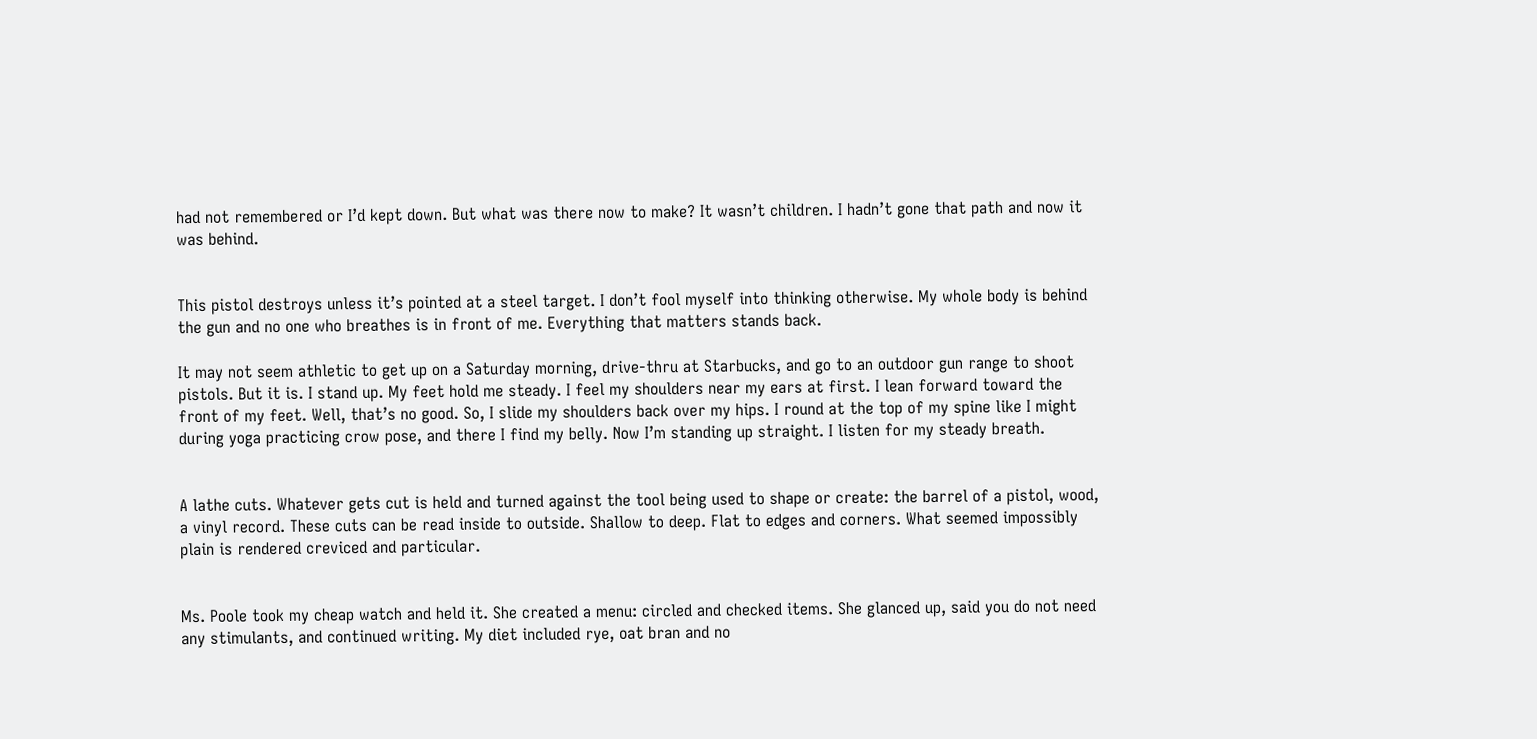had not remembered or I’d kept down. But what was there now to make? It wasn’t children. I hadn’t gone that path and now it was behind.


This pistol destroys unless it’s pointed at a steel target. I don’t fool myself into thinking otherwise. My whole body is behind the gun and no one who breathes is in front of me. Everything that matters stands back.

It may not seem athletic to get up on a Saturday morning, drive-thru at Starbucks, and go to an outdoor gun range to shoot pistols. But it is. I stand up. My feet hold me steady. I feel my shoulders near my ears at first. I lean forward toward the front of my feet. Well, that’s no good. So, I slide my shoulders back over my hips. I round at the top of my spine like I might during yoga practicing crow pose, and there I find my belly. Now I’m standing up straight. I listen for my steady breath.


A lathe cuts. Whatever gets cut is held and turned against the tool being used to shape or create: the barrel of a pistol, wood, a vinyl record. These cuts can be read inside to outside. Shallow to deep. Flat to edges and corners. What seemed impossibly plain is rendered creviced and particular.


Ms. Poole took my cheap watch and held it. She created a menu: circled and checked items. She glanced up, said you do not need any stimulants, and continued writing. My diet included rye, oat bran and no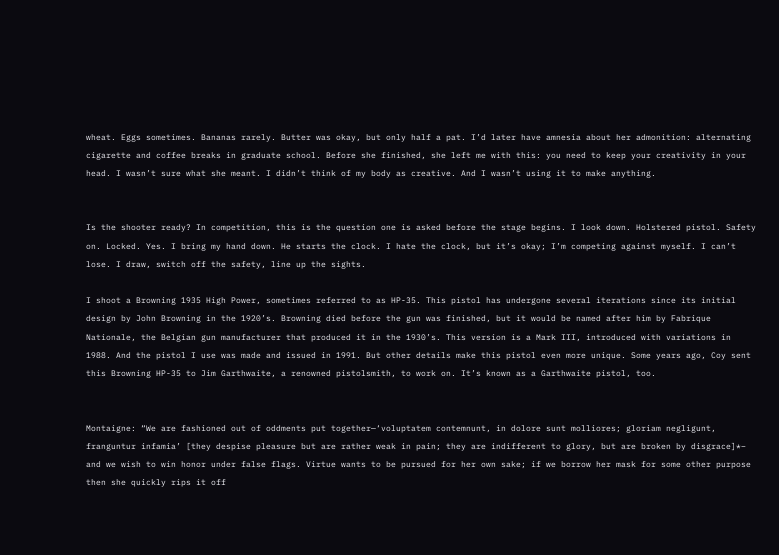wheat. Eggs sometimes. Bananas rarely. Butter was okay, but only half a pat. I’d later have amnesia about her admonition: alternating cigarette and coffee breaks in graduate school. Before she finished, she left me with this: you need to keep your creativity in your head. I wasn’t sure what she meant. I didn’t think of my body as creative. And I wasn’t using it to make anything.


Is the shooter ready? In competition, this is the question one is asked before the stage begins. I look down. Holstered pistol. Safety on. Locked. Yes. I bring my hand down. He starts the clock. I hate the clock, but it’s okay; I’m competing against myself. I can’t lose. I draw, switch off the safety, line up the sights.

I shoot a Browning 1935 High Power, sometimes referred to as HP-35. This pistol has undergone several iterations since its initial design by John Browning in the 1920’s. Browning died before the gun was finished, but it would be named after him by Fabrique Nationale, the Belgian gun manufacturer that produced it in the 1930’s. This version is a Mark III, introduced with variations in 1988. And the pistol I use was made and issued in 1991. But other details make this pistol even more unique. Some years ago, Coy sent this Browning HP-35 to Jim Garthwaite, a renowned pistolsmith, to work on. It’s known as a Garthwaite pistol, too.


Montaigne: “We are fashioned out of oddments put together—‘voluptatem contemnunt, in dolore sunt molliores; gloriam negligunt, franguntur infamia’ [they despise pleasure but are rather weak in pain; they are indifferent to glory, but are broken by disgrace]*– and we wish to win honor under false flags. Virtue wants to be pursued for her own sake; if we borrow her mask for some other purpose then she quickly rips it off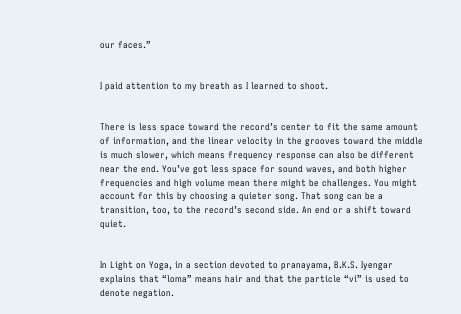our faces.”


I paid attention to my breath as I learned to shoot.


There is less space toward the record’s center to fit the same amount of information, and the linear velocity in the grooves toward the middle is much slower, which means frequency response can also be different near the end. You’ve got less space for sound waves, and both higher frequencies and high volume mean there might be challenges. You might account for this by choosing a quieter song. That song can be a transition, too, to the record’s second side. An end or a shift toward quiet.


In Light on Yoga, in a section devoted to pranayama, B.K.S. Iyengar explains that “loma” means hair and that the particle “vi” is used to denote negation.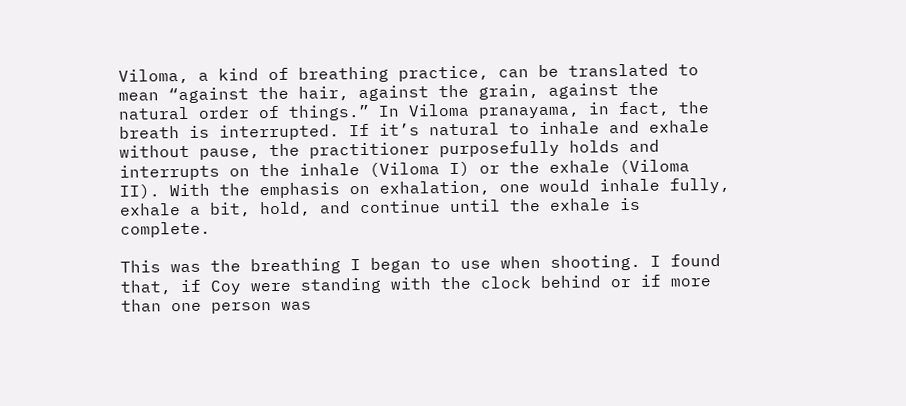Viloma, a kind of breathing practice, can be translated to mean “against the hair, against the grain, against the natural order of things.” In Viloma pranayama, in fact, the breath is interrupted. If it’s natural to inhale and exhale without pause, the practitioner purposefully holds and interrupts on the inhale (Viloma I) or the exhale (Viloma II). With the emphasis on exhalation, one would inhale fully, exhale a bit, hold, and continue until the exhale is complete.

This was the breathing I began to use when shooting. I found that, if Coy were standing with the clock behind or if more than one person was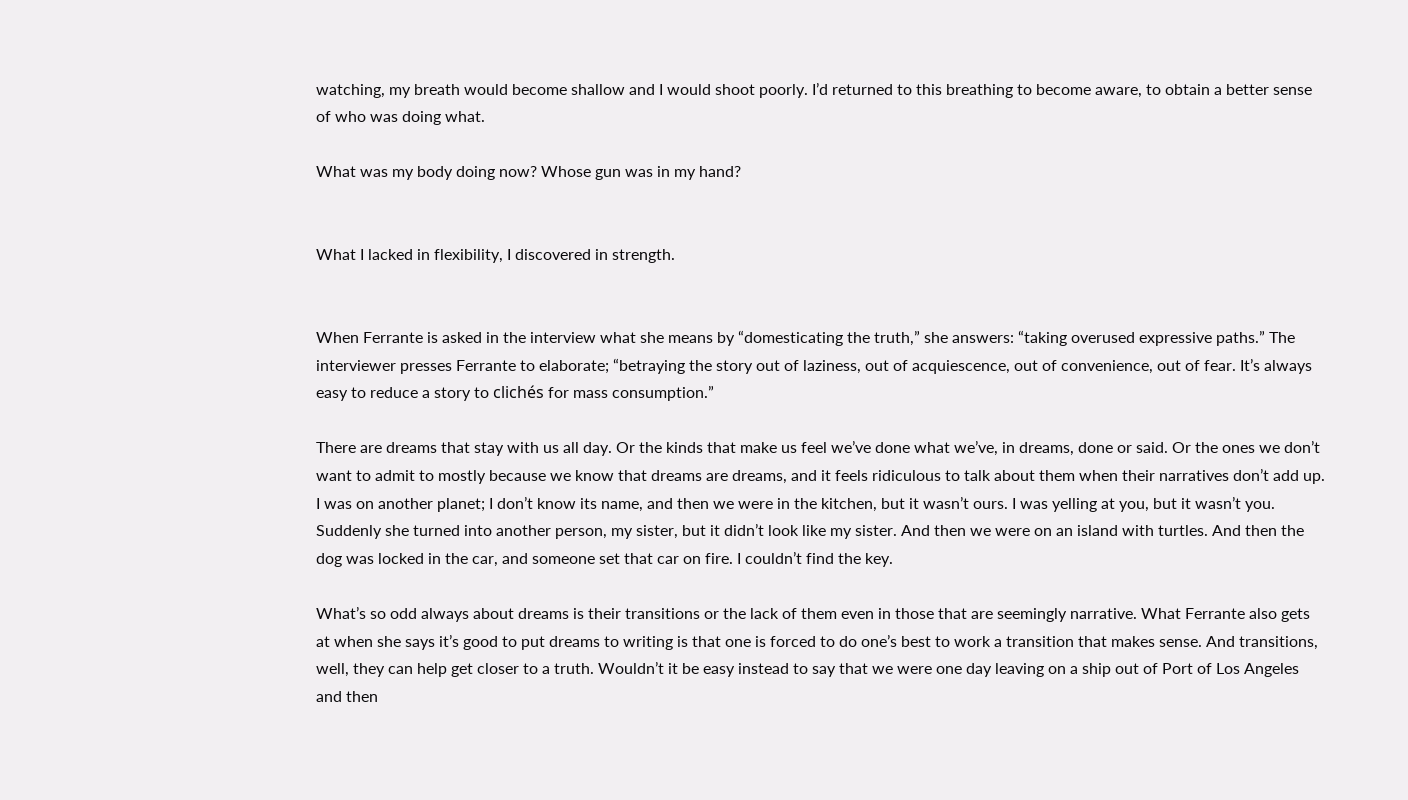watching, my breath would become shallow and I would shoot poorly. I’d returned to this breathing to become aware, to obtain a better sense of who was doing what.

What was my body doing now? Whose gun was in my hand?


What I lacked in flexibility, I discovered in strength.


When Ferrante is asked in the interview what she means by “domesticating the truth,” she answers: “taking overused expressive paths.” The interviewer presses Ferrante to elaborate; “betraying the story out of laziness, out of acquiescence, out of convenience, out of fear. It’s always easy to reduce a story to clichés for mass consumption.”

There are dreams that stay with us all day. Or the kinds that make us feel we’ve done what we’ve, in dreams, done or said. Or the ones we don’t want to admit to mostly because we know that dreams are dreams, and it feels ridiculous to talk about them when their narratives don’t add up. I was on another planet; I don’t know its name, and then we were in the kitchen, but it wasn’t ours. I was yelling at you, but it wasn’t you. Suddenly she turned into another person, my sister, but it didn’t look like my sister. And then we were on an island with turtles. And then the dog was locked in the car, and someone set that car on fire. I couldn’t find the key.

What’s so odd always about dreams is their transitions or the lack of them even in those that are seemingly narrative. What Ferrante also gets at when she says it’s good to put dreams to writing is that one is forced to do one’s best to work a transition that makes sense. And transitions, well, they can help get closer to a truth. Wouldn’t it be easy instead to say that we were one day leaving on a ship out of Port of Los Angeles and then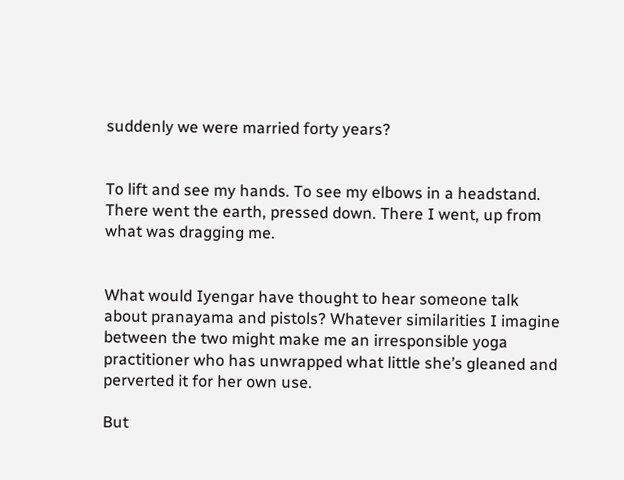suddenly we were married forty years?


To lift and see my hands. To see my elbows in a headstand. There went the earth, pressed down. There I went, up from what was dragging me.


What would Iyengar have thought to hear someone talk about pranayama and pistols? Whatever similarities I imagine between the two might make me an irresponsible yoga practitioner who has unwrapped what little she’s gleaned and perverted it for her own use.

But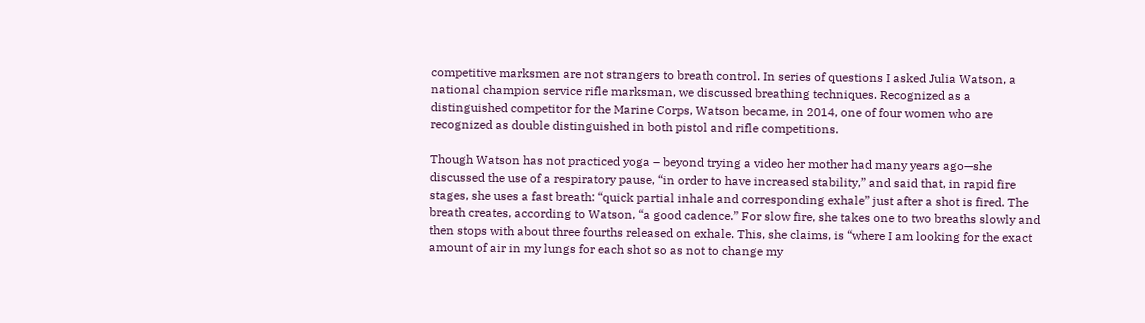competitive marksmen are not strangers to breath control. In series of questions I asked Julia Watson, a national champion service rifle marksman, we discussed breathing techniques. Recognized as a distinguished competitor for the Marine Corps, Watson became, in 2014, one of four women who are recognized as double distinguished in both pistol and rifle competitions.

Though Watson has not practiced yoga – beyond trying a video her mother had many years ago—she discussed the use of a respiratory pause, “in order to have increased stability,” and said that, in rapid fire stages, she uses a fast breath: “quick partial inhale and corresponding exhale” just after a shot is fired. The breath creates, according to Watson, “a good cadence.” For slow fire, she takes one to two breaths slowly and then stops with about three fourths released on exhale. This, she claims, is “where I am looking for the exact amount of air in my lungs for each shot so as not to change my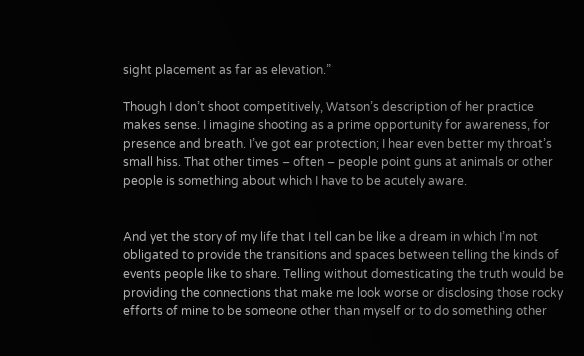sight placement as far as elevation.”

Though I don’t shoot competitively, Watson’s description of her practice makes sense. I imagine shooting as a prime opportunity for awareness, for presence and breath. I’ve got ear protection; I hear even better my throat’s small hiss. That other times – often – people point guns at animals or other people is something about which I have to be acutely aware.


And yet the story of my life that I tell can be like a dream in which I’m not obligated to provide the transitions and spaces between telling the kinds of events people like to share. Telling without domesticating the truth would be providing the connections that make me look worse or disclosing those rocky efforts of mine to be someone other than myself or to do something other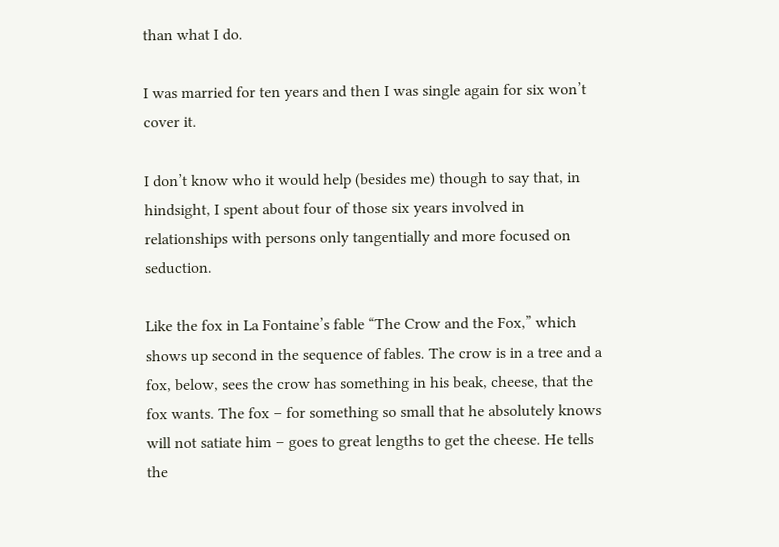than what I do.

I was married for ten years and then I was single again for six won’t cover it.

I don’t know who it would help (besides me) though to say that, in hindsight, I spent about four of those six years involved in relationships with persons only tangentially and more focused on seduction.

Like the fox in La Fontaine’s fable “The Crow and the Fox,” which shows up second in the sequence of fables. The crow is in a tree and a fox, below, sees the crow has something in his beak, cheese, that the fox wants. The fox – for something so small that he absolutely knows will not satiate him – goes to great lengths to get the cheese. He tells the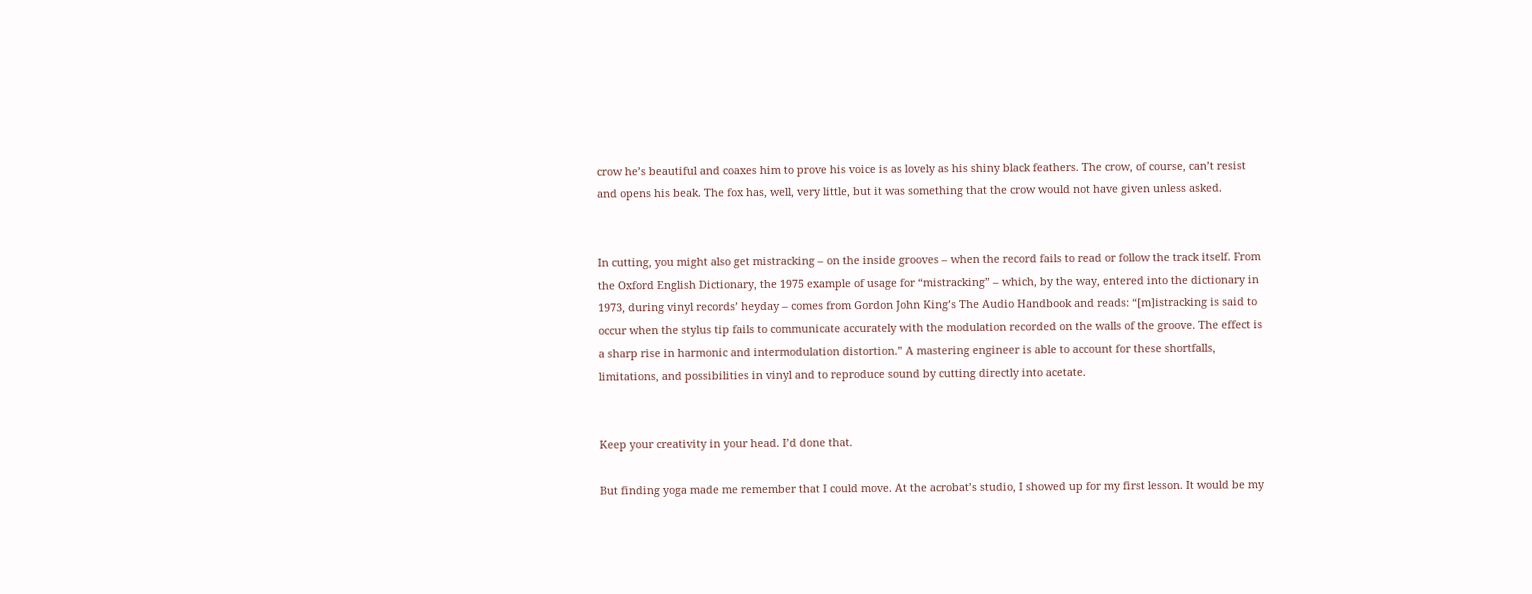crow he’s beautiful and coaxes him to prove his voice is as lovely as his shiny black feathers. The crow, of course, can’t resist and opens his beak. The fox has, well, very little, but it was something that the crow would not have given unless asked.


In cutting, you might also get mistracking – on the inside grooves – when the record fails to read or follow the track itself. From the Oxford English Dictionary, the 1975 example of usage for “mistracking” – which, by the way, entered into the dictionary in 1973, during vinyl records’ heyday – comes from Gordon John King’s The Audio Handbook and reads: “[m]istracking is said to occur when the stylus tip fails to communicate accurately with the modulation recorded on the walls of the groove. The effect is a sharp rise in harmonic and intermodulation distortion.” A mastering engineer is able to account for these shortfalls, limitations, and possibilities in vinyl and to reproduce sound by cutting directly into acetate.


Keep your creativity in your head. I’d done that.

But finding yoga made me remember that I could move. At the acrobat’s studio, I showed up for my first lesson. It would be my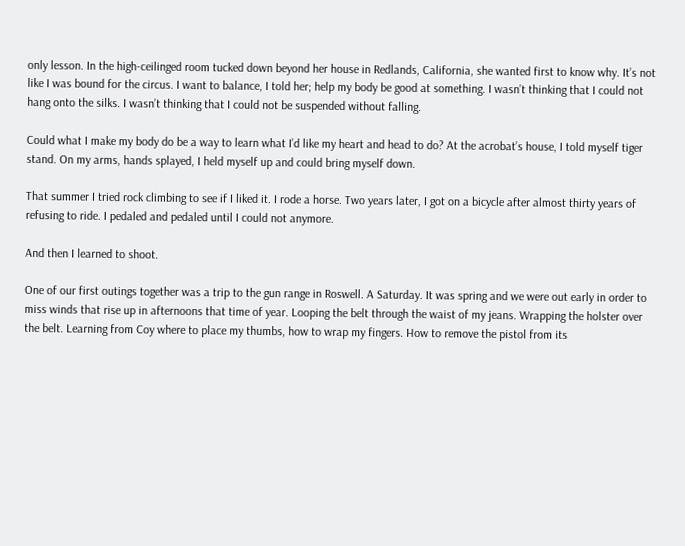only lesson. In the high-ceilinged room tucked down beyond her house in Redlands, California, she wanted first to know why. It’s not like I was bound for the circus. I want to balance, I told her; help my body be good at something. I wasn’t thinking that I could not hang onto the silks. I wasn’t thinking that I could not be suspended without falling.

Could what I make my body do be a way to learn what I’d like my heart and head to do? At the acrobat’s house, I told myself tiger stand. On my arms, hands splayed, I held myself up and could bring myself down.

That summer I tried rock climbing to see if I liked it. I rode a horse. Two years later, I got on a bicycle after almost thirty years of refusing to ride. I pedaled and pedaled until I could not anymore.

And then I learned to shoot.

One of our first outings together was a trip to the gun range in Roswell. A Saturday. It was spring and we were out early in order to miss winds that rise up in afternoons that time of year. Looping the belt through the waist of my jeans. Wrapping the holster over the belt. Learning from Coy where to place my thumbs, how to wrap my fingers. How to remove the pistol from its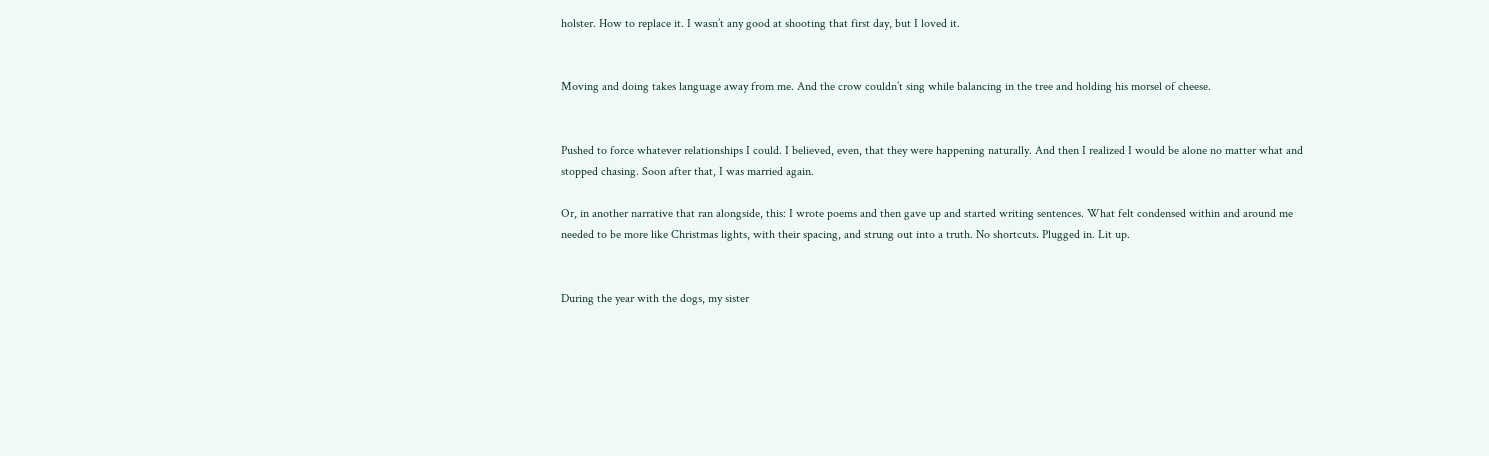holster. How to replace it. I wasn’t any good at shooting that first day, but I loved it.


Moving and doing takes language away from me. And the crow couldn’t sing while balancing in the tree and holding his morsel of cheese.


Pushed to force whatever relationships I could. I believed, even, that they were happening naturally. And then I realized I would be alone no matter what and stopped chasing. Soon after that, I was married again.

Or, in another narrative that ran alongside, this: I wrote poems and then gave up and started writing sentences. What felt condensed within and around me needed to be more like Christmas lights, with their spacing, and strung out into a truth. No shortcuts. Plugged in. Lit up.


During the year with the dogs, my sister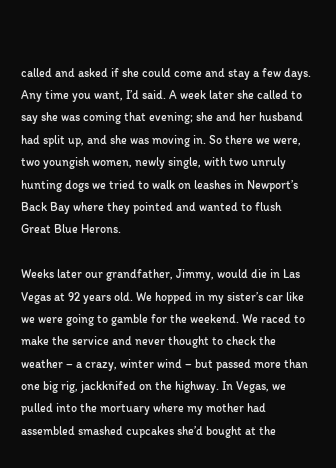called and asked if she could come and stay a few days. Any time you want, I’d said. A week later she called to say she was coming that evening; she and her husband had split up, and she was moving in. So there we were, two youngish women, newly single, with two unruly hunting dogs we tried to walk on leashes in Newport’s Back Bay where they pointed and wanted to flush Great Blue Herons.

Weeks later our grandfather, Jimmy, would die in Las Vegas at 92 years old. We hopped in my sister’s car like we were going to gamble for the weekend. We raced to make the service and never thought to check the weather – a crazy, winter wind – but passed more than one big rig, jackknifed on the highway. In Vegas, we pulled into the mortuary where my mother had assembled smashed cupcakes she’d bought at the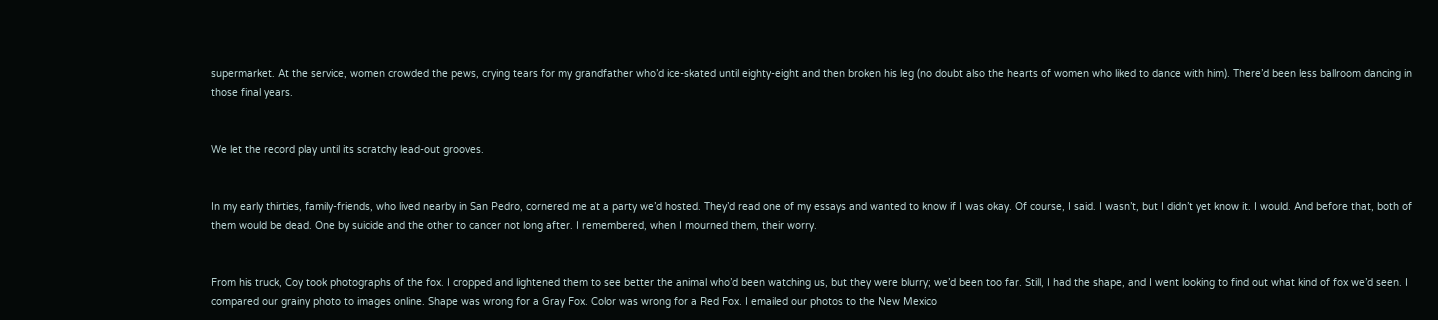supermarket. At the service, women crowded the pews, crying tears for my grandfather who’d ice-skated until eighty-eight and then broken his leg (no doubt also the hearts of women who liked to dance with him). There’d been less ballroom dancing in those final years.


We let the record play until its scratchy lead-out grooves.


In my early thirties, family-friends, who lived nearby in San Pedro, cornered me at a party we’d hosted. They’d read one of my essays and wanted to know if I was okay. Of course, I said. I wasn’t, but I didn’t yet know it. I would. And before that, both of them would be dead. One by suicide and the other to cancer not long after. I remembered, when I mourned them, their worry.


From his truck, Coy took photographs of the fox. I cropped and lightened them to see better the animal who’d been watching us, but they were blurry; we’d been too far. Still, I had the shape, and I went looking to find out what kind of fox we’d seen. I compared our grainy photo to images online. Shape was wrong for a Gray Fox. Color was wrong for a Red Fox. I emailed our photos to the New Mexico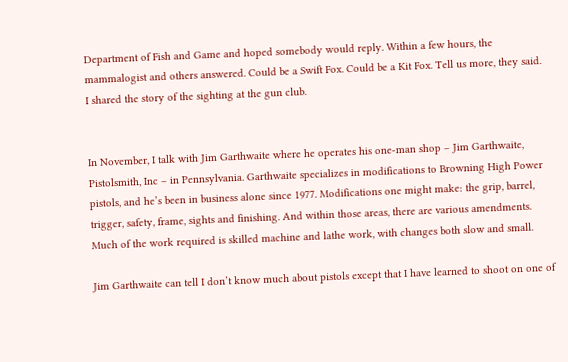Department of Fish and Game and hoped somebody would reply. Within a few hours, the mammalogist and others answered. Could be a Swift Fox. Could be a Kit Fox. Tell us more, they said. I shared the story of the sighting at the gun club.


In November, I talk with Jim Garthwaite where he operates his one-man shop – Jim Garthwaite, Pistolsmith, Inc – in Pennsylvania. Garthwaite specializes in modifications to Browning High Power pistols, and he’s been in business alone since 1977. Modifications one might make: the grip, barrel, trigger, safety, frame, sights and finishing. And within those areas, there are various amendments. Much of the work required is skilled machine and lathe work, with changes both slow and small.

Jim Garthwaite can tell I don’t know much about pistols except that I have learned to shoot on one of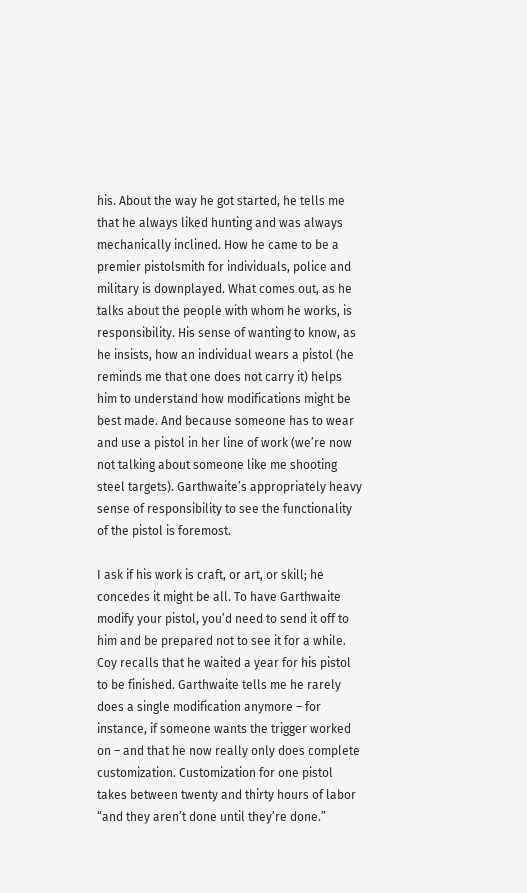his. About the way he got started, he tells me that he always liked hunting and was always mechanically inclined. How he came to be a premier pistolsmith for individuals, police and military is downplayed. What comes out, as he talks about the people with whom he works, is responsibility. His sense of wanting to know, as he insists, how an individual wears a pistol (he reminds me that one does not carry it) helps him to understand how modifications might be best made. And because someone has to wear and use a pistol in her line of work (we’re now not talking about someone like me shooting steel targets). Garthwaite’s appropriately heavy sense of responsibility to see the functionality of the pistol is foremost.

I ask if his work is craft, or art, or skill; he concedes it might be all. To have Garthwaite modify your pistol, you’d need to send it off to him and be prepared not to see it for a while. Coy recalls that he waited a year for his pistol to be finished. Garthwaite tells me he rarely does a single modification anymore – for instance, if someone wants the trigger worked on – and that he now really only does complete customization. Customization for one pistol takes between twenty and thirty hours of labor “and they aren’t done until they’re done.”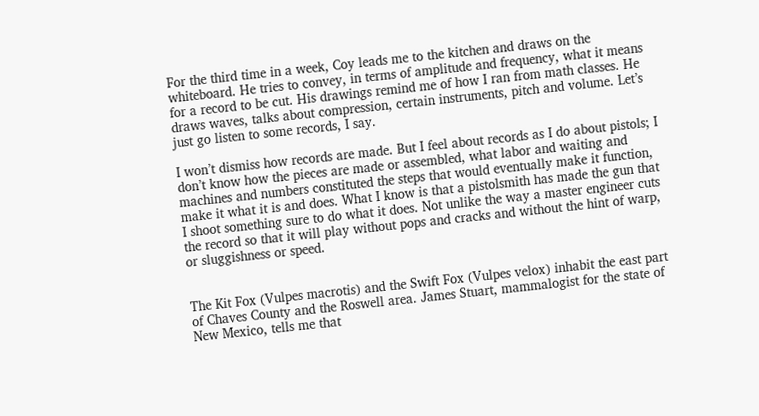For the third time in a week, Coy leads me to the kitchen and draws on the whiteboard. He tries to convey, in terms of amplitude and frequency, what it means for a record to be cut. His drawings remind me of how I ran from math classes. He draws waves, talks about compression, certain instruments, pitch and volume. Let’s just go listen to some records, I say.

I won’t dismiss how records are made. But I feel about records as I do about pistols; I don’t know how the pieces are made or assembled, what labor and waiting and machines and numbers constituted the steps that would eventually make it function, make it what it is and does. What I know is that a pistolsmith has made the gun that I shoot something sure to do what it does. Not unlike the way a master engineer cuts the record so that it will play without pops and cracks and without the hint of warp, or sluggishness or speed.


The Kit Fox (Vulpes macrotis) and the Swift Fox (Vulpes velox) inhabit the east part of Chaves County and the Roswell area. James Stuart, mammalogist for the state of New Mexico, tells me that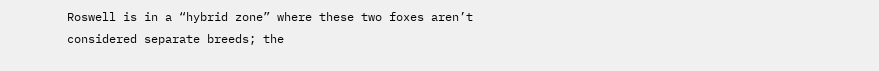Roswell is in a “hybrid zone” where these two foxes aren’t considered separate breeds; the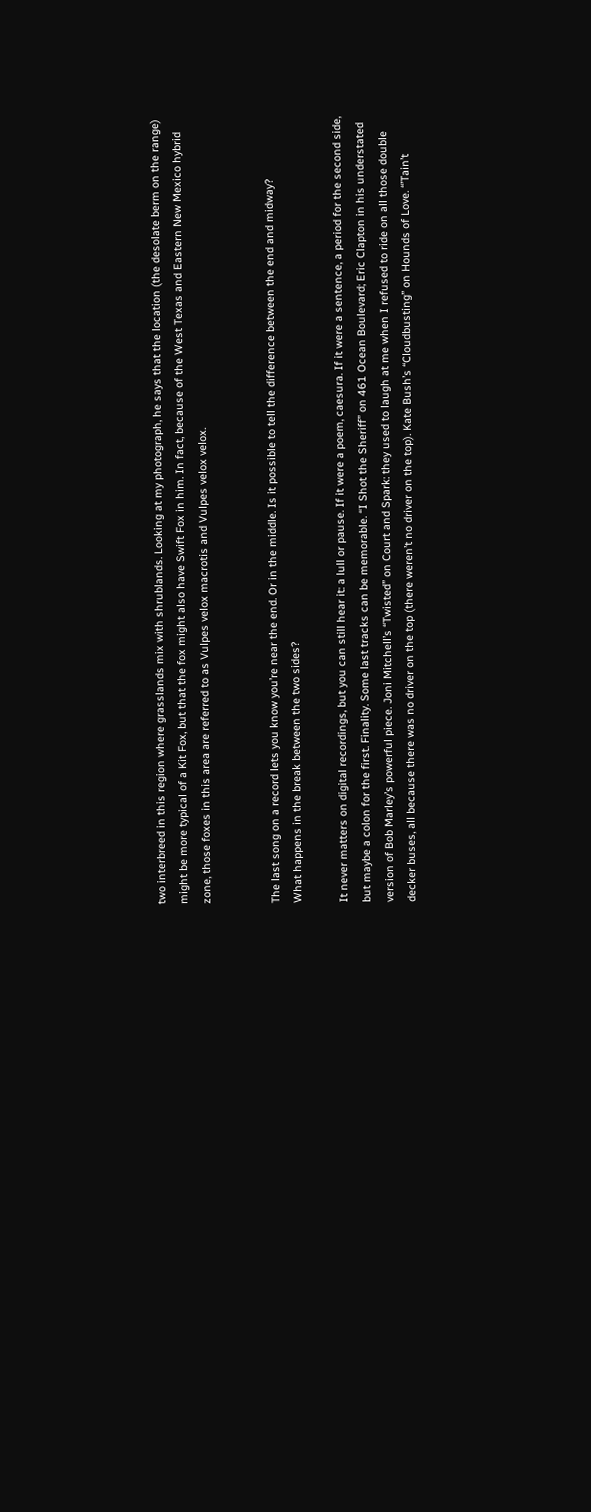two interbreed in this region where grasslands mix with shrublands. Looking at my photograph, he says that the location (the desolate berm on the range) might be more typical of a Kit Fox, but that the fox might also have Swift Fox in him. In fact, because of the West Texas and Eastern New Mexico hybrid zone, those foxes in this area are referred to as Vulpes velox macrotis and Vulpes velox velox.


The last song on a record lets you know you’re near the end. Or in the middle. Is it possible to tell the difference between the end and midway?
What happens in the break between the two sides?

It never matters on digital recordings, but you can still hear it: a lull or pause. If it were a poem, caesura. If it were a sentence, a period for the second side, but maybe a colon for the first. Finality. Some last tracks can be memorable. “I Shot the Sheriff” on 461 Ocean Boulevard; Eric Clapton in his understated version of Bob Marley’s powerful piece. Joni Mitchell’s “Twisted” on Court and Spark: they used to laugh at me when I refused to ride on all those double decker buses, all because there was no driver on the top (there weren’t no driver on the top). Kate Bush’s “Cloudbusting” on Hounds of Love. “’Tain’t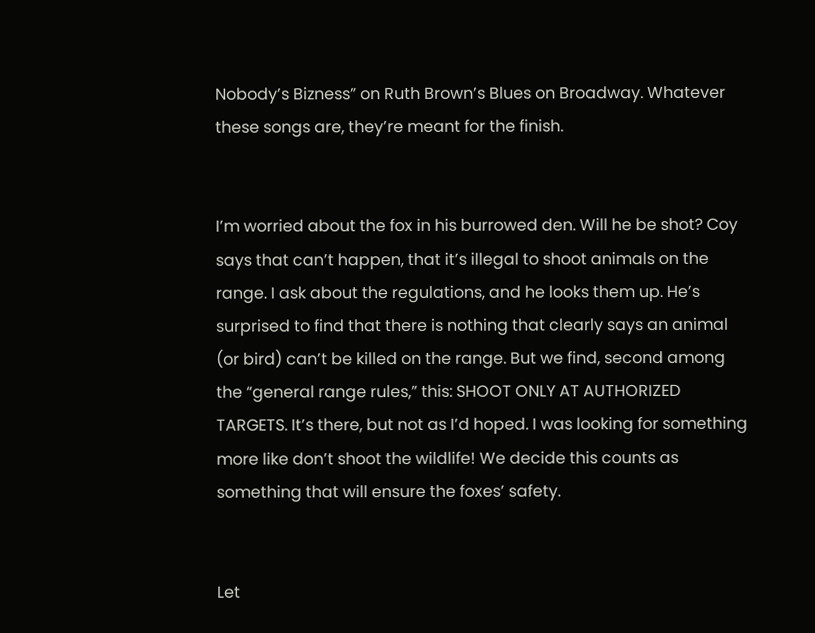Nobody’s Bizness” on Ruth Brown’s Blues on Broadway. Whatever these songs are, they’re meant for the finish.


I’m worried about the fox in his burrowed den. Will he be shot? Coy says that can’t happen, that it’s illegal to shoot animals on the range. I ask about the regulations, and he looks them up. He’s surprised to find that there is nothing that clearly says an animal (or bird) can’t be killed on the range. But we find, second among the “general range rules,” this: SHOOT ONLY AT AUTHORIZED TARGETS. It’s there, but not as I’d hoped. I was looking for something more like don’t shoot the wildlife! We decide this counts as something that will ensure the foxes’ safety.


Let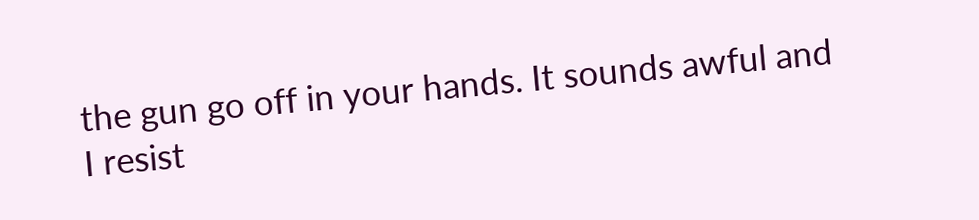the gun go off in your hands. It sounds awful and I resist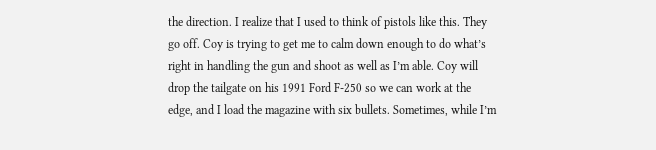the direction. I realize that I used to think of pistols like this. They go off. Coy is trying to get me to calm down enough to do what’s right in handling the gun and shoot as well as I’m able. Coy will drop the tailgate on his 1991 Ford F-250 so we can work at the edge, and I load the magazine with six bullets. Sometimes, while I’m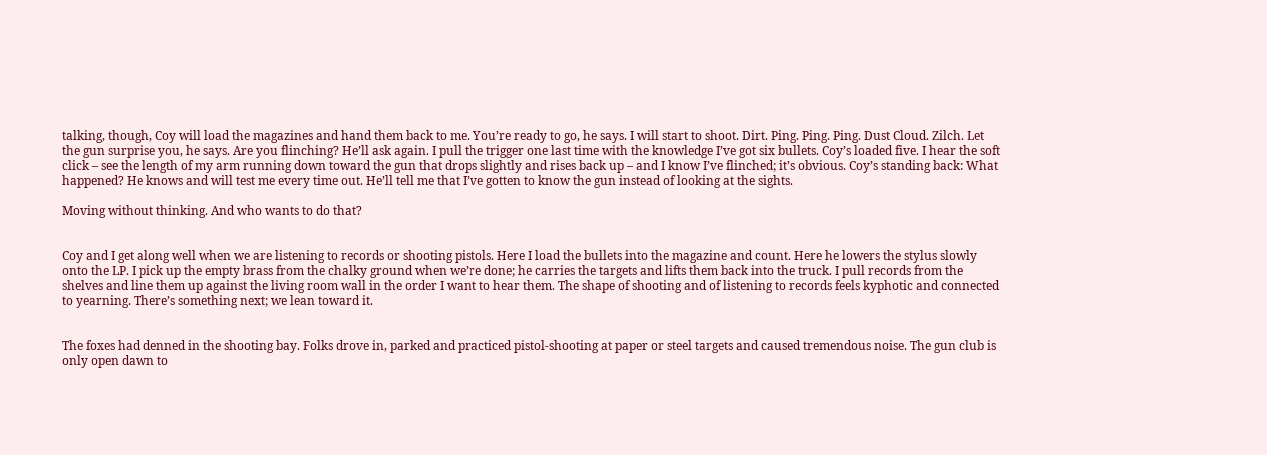talking, though, Coy will load the magazines and hand them back to me. You’re ready to go, he says. I will start to shoot. Dirt. Ping. Ping. Ping. Dust Cloud. Zilch. Let the gun surprise you, he says. Are you flinching? He’ll ask again. I pull the trigger one last time with the knowledge I’ve got six bullets. Coy’s loaded five. I hear the soft click – see the length of my arm running down toward the gun that drops slightly and rises back up – and I know I’ve flinched; it’s obvious. Coy’s standing back: What happened? He knows and will test me every time out. He’ll tell me that I’ve gotten to know the gun instead of looking at the sights.

Moving without thinking. And who wants to do that?


Coy and I get along well when we are listening to records or shooting pistols. Here I load the bullets into the magazine and count. Here he lowers the stylus slowly onto the LP. I pick up the empty brass from the chalky ground when we’re done; he carries the targets and lifts them back into the truck. I pull records from the shelves and line them up against the living room wall in the order I want to hear them. The shape of shooting and of listening to records feels kyphotic and connected to yearning. There’s something next; we lean toward it.


The foxes had denned in the shooting bay. Folks drove in, parked and practiced pistol-shooting at paper or steel targets and caused tremendous noise. The gun club is only open dawn to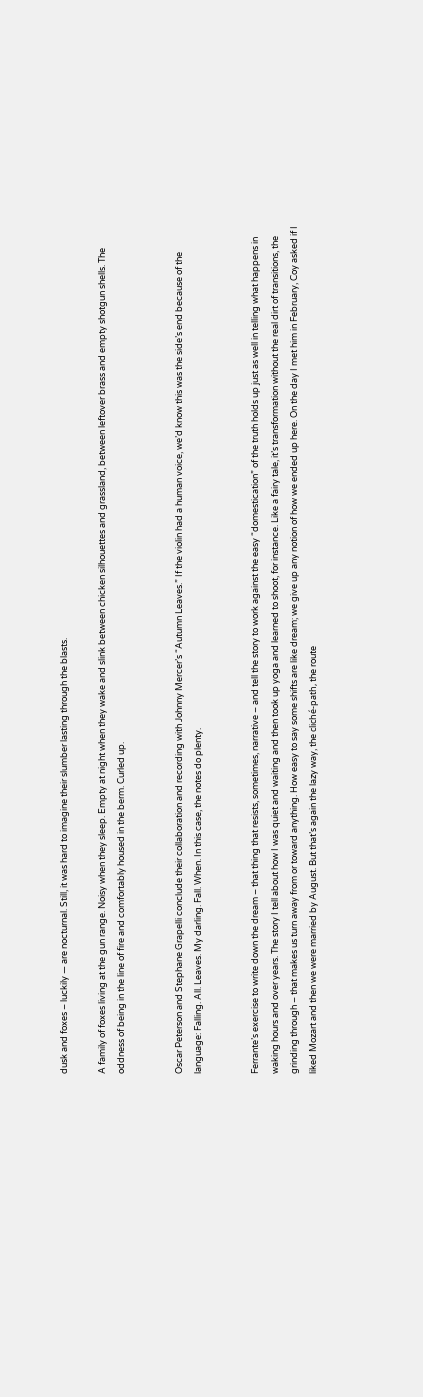dusk and foxes – luckily — are nocturnal. Still, it was hard to imagine their slumber lasting through the blasts.

A family of foxes living at the gun range. Noisy when they sleep. Empty at night when they wake and slink between chicken silhouettes and grassland, between leftover brass and empty shotgun shells. The oddness of being in the line of fire and comfortably housed in the berm. Curled up.


Oscar Peterson and Stephane Grapelli conclude their collaboration and recording with Johnny Mercer’s “Autumn Leaves.” If the violin had a human voice, we’d know this was the side’s end because of the language: Falling. All. Leaves. My darling. Fall. When. In this case, the notes do plenty.


Ferrante’s exercise to write down the dream – that thing that resists, sometimes, narrative – and tell the story to work against the easy “domestication” of the truth holds up just as well in telling what happens in waking hours and over years. The story I tell about how I was quiet and waiting and then took up yoga and learned to shoot, for instance. Like a fairy tale, it’s transformation without the real dirt of transitions, the grinding through – that makes us turn away from or toward anything. How easy to say some shifts are like dream; we give up any notion of how we ended up here. On the day I met him in February, Coy asked if I liked Mozart and then we were married by August. But that’s again the lazy way, the cliché-path, the route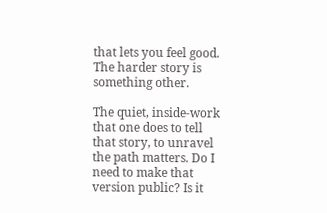that lets you feel good. The harder story is something other.

The quiet, inside-work that one does to tell that story, to unravel the path matters. Do I need to make that version public? Is it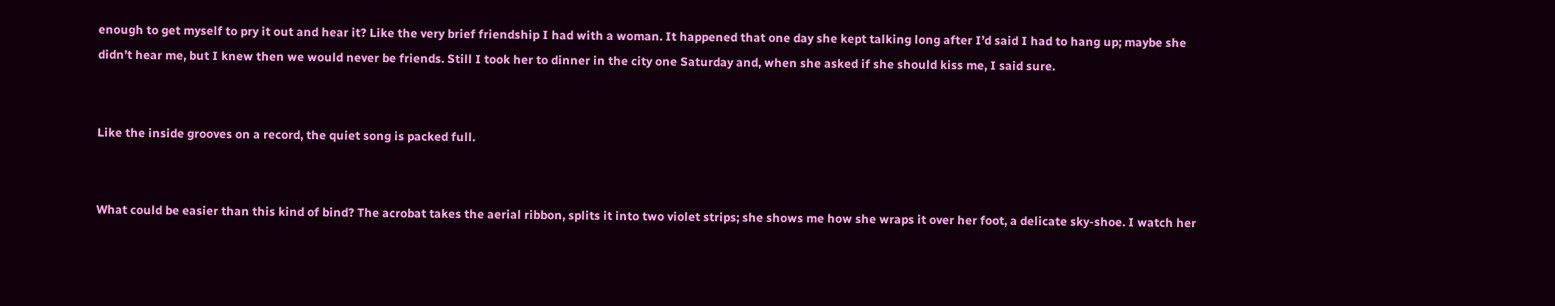enough to get myself to pry it out and hear it? Like the very brief friendship I had with a woman. It happened that one day she kept talking long after I’d said I had to hang up; maybe she didn’t hear me, but I knew then we would never be friends. Still I took her to dinner in the city one Saturday and, when she asked if she should kiss me, I said sure.


Like the inside grooves on a record, the quiet song is packed full.


What could be easier than this kind of bind? The acrobat takes the aerial ribbon, splits it into two violet strips; she shows me how she wraps it over her foot, a delicate sky-shoe. I watch her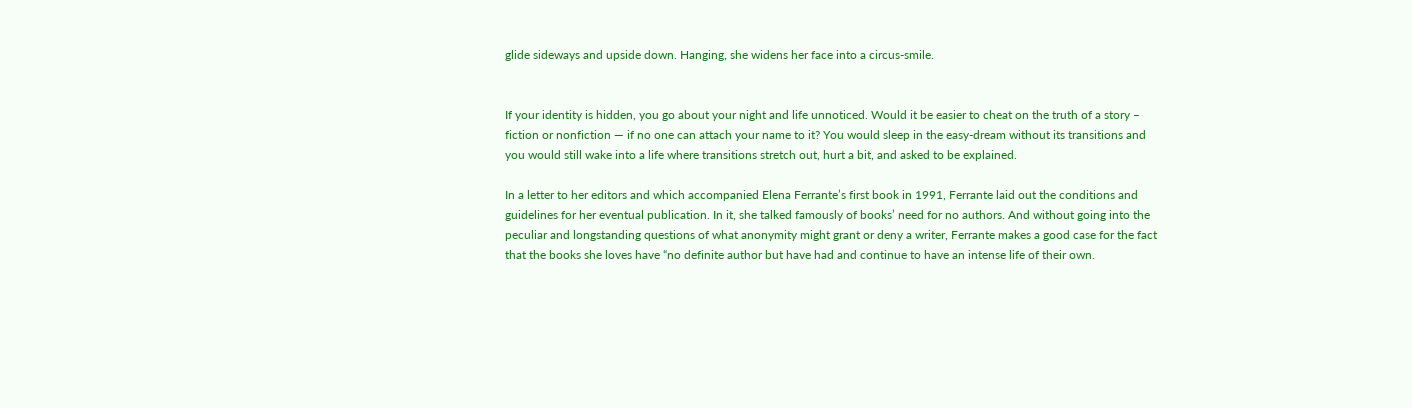glide sideways and upside down. Hanging, she widens her face into a circus-smile.


If your identity is hidden, you go about your night and life unnoticed. Would it be easier to cheat on the truth of a story – fiction or nonfiction — if no one can attach your name to it? You would sleep in the easy-dream without its transitions and you would still wake into a life where transitions stretch out, hurt a bit, and asked to be explained.

In a letter to her editors and which accompanied Elena Ferrante’s first book in 1991, Ferrante laid out the conditions and guidelines for her eventual publication. In it, she talked famously of books’ need for no authors. And without going into the peculiar and longstanding questions of what anonymity might grant or deny a writer, Ferrante makes a good case for the fact that the books she loves have “no definite author but have had and continue to have an intense life of their own.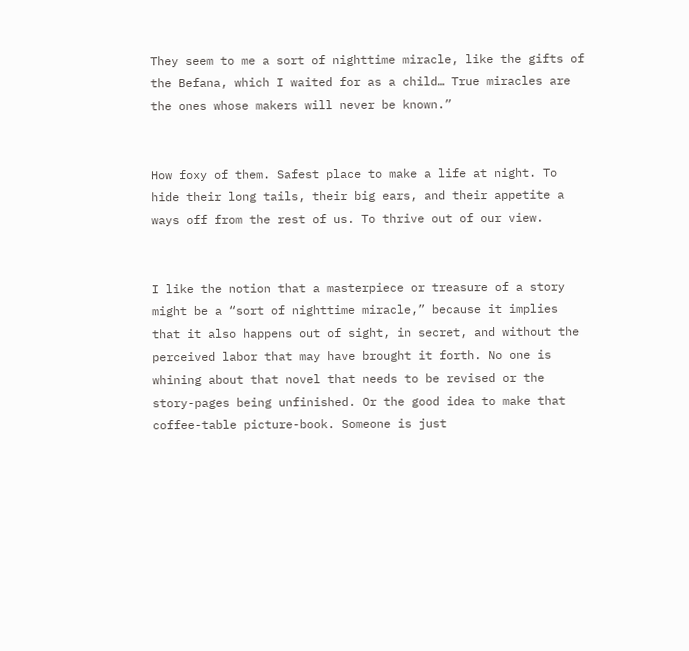They seem to me a sort of nighttime miracle, like the gifts of the Befana, which I waited for as a child… True miracles are the ones whose makers will never be known.”


How foxy of them. Safest place to make a life at night. To hide their long tails, their big ears, and their appetite a ways off from the rest of us. To thrive out of our view.


I like the notion that a masterpiece or treasure of a story might be a “sort of nighttime miracle,” because it implies that it also happens out of sight, in secret, and without the perceived labor that may have brought it forth. No one is whining about that novel that needs to be revised or the story-pages being unfinished. Or the good idea to make that coffee-table picture-book. Someone is just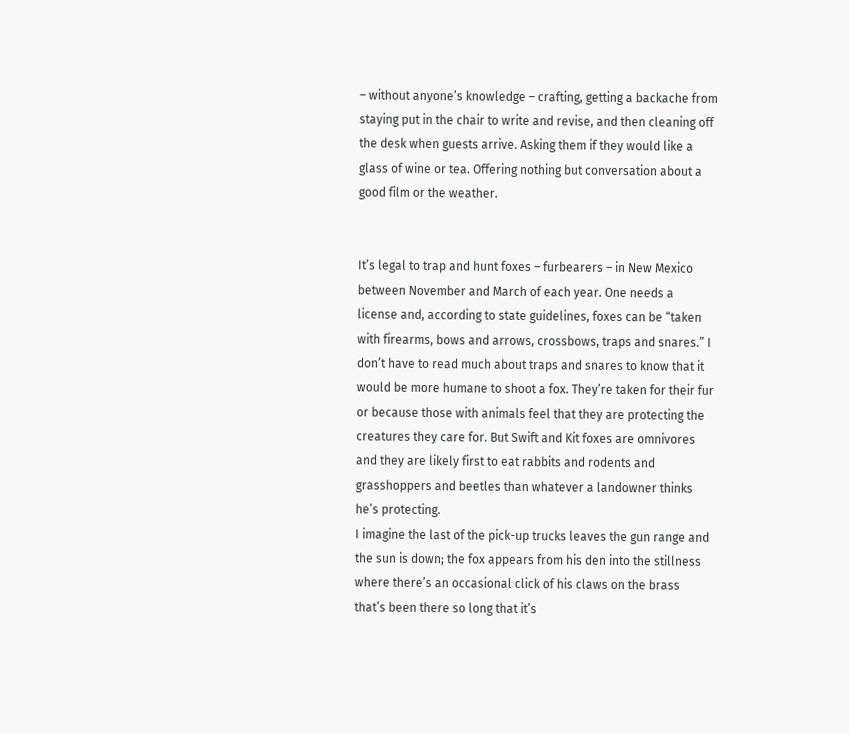– without anyone’s knowledge – crafting, getting a backache from staying put in the chair to write and revise, and then cleaning off the desk when guests arrive. Asking them if they would like a glass of wine or tea. Offering nothing but conversation about a good film or the weather.


It’s legal to trap and hunt foxes – furbearers – in New Mexico between November and March of each year. One needs a license and, according to state guidelines, foxes can be “taken with firearms, bows and arrows, crossbows, traps and snares.” I don’t have to read much about traps and snares to know that it would be more humane to shoot a fox. They’re taken for their fur or because those with animals feel that they are protecting the creatures they care for. But Swift and Kit foxes are omnivores and they are likely first to eat rabbits and rodents and grasshoppers and beetles than whatever a landowner thinks he’s protecting.
I imagine the last of the pick-up trucks leaves the gun range and the sun is down; the fox appears from his den into the stillness where there’s an occasional click of his claws on the brass that’s been there so long that it’s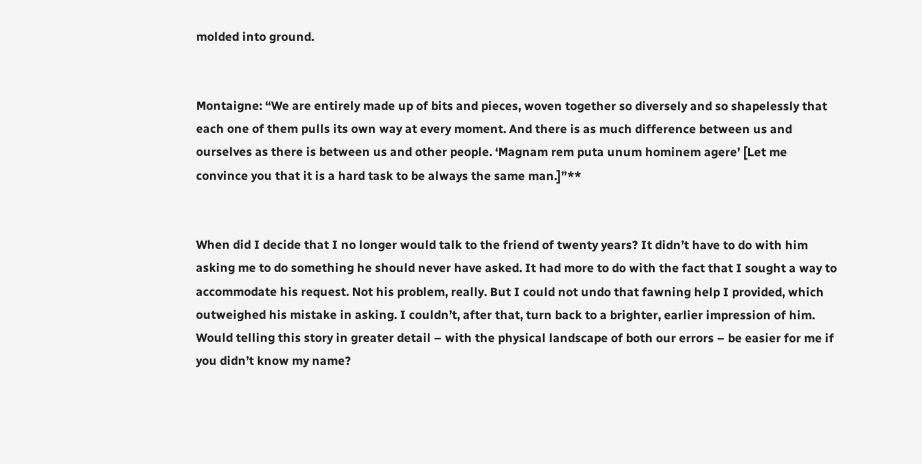molded into ground.


Montaigne: “We are entirely made up of bits and pieces, woven together so diversely and so shapelessly that each one of them pulls its own way at every moment. And there is as much difference between us and ourselves as there is between us and other people. ‘Magnam rem puta unum hominem agere’ [Let me convince you that it is a hard task to be always the same man.]”**


When did I decide that I no longer would talk to the friend of twenty years? It didn’t have to do with him asking me to do something he should never have asked. It had more to do with the fact that I sought a way to accommodate his request. Not his problem, really. But I could not undo that fawning help I provided, which outweighed his mistake in asking. I couldn’t, after that, turn back to a brighter, earlier impression of him. Would telling this story in greater detail – with the physical landscape of both our errors – be easier for me if you didn’t know my name?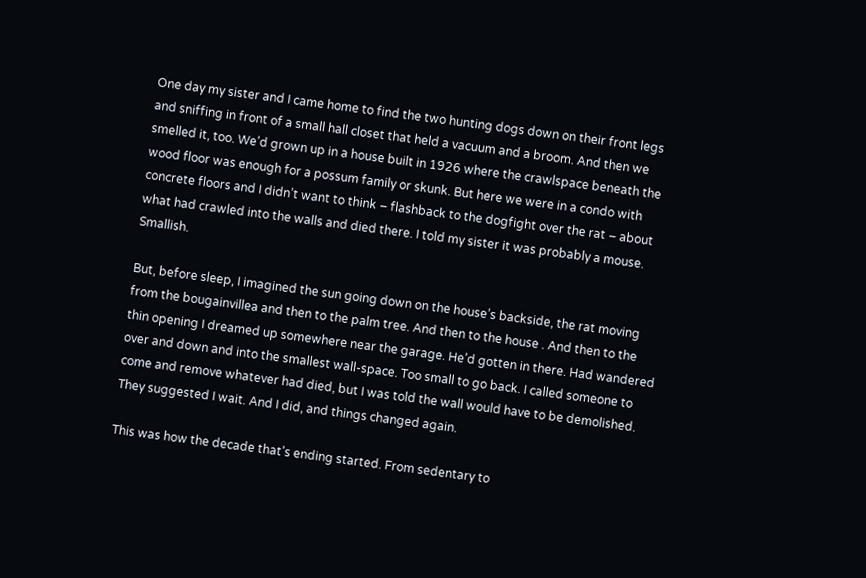One day my sister and I came home to find the two hunting dogs down on their front legs and sniffing in front of a small hall closet that held a vacuum and a broom. And then we smelled it, too. We’d grown up in a house built in 1926 where the crawlspace beneath the wood floor was enough for a possum family or skunk. But here we were in a condo with concrete floors and I didn’t want to think – flashback to the dogfight over the rat – about what had crawled into the walls and died there. I told my sister it was probably a mouse. Smallish.

But, before sleep, I imagined the sun going down on the house’s backside, the rat moving from the bougainvillea and then to the palm tree. And then to the house . And then to the thin opening I dreamed up somewhere near the garage. He’d gotten in there. Had wandered over and down and into the smallest wall-space. Too small to go back. I called someone to come and remove whatever had died, but I was told the wall would have to be demolished. They suggested I wait. And I did, and things changed again.

This was how the decade that’s ending started. From sedentary to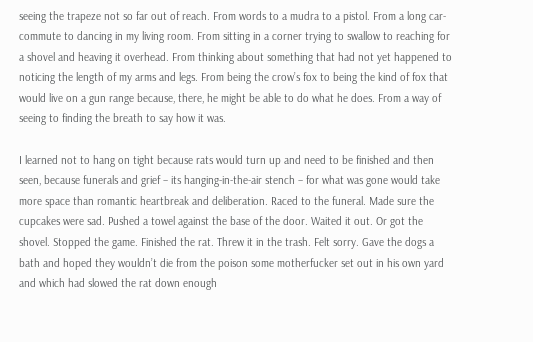seeing the trapeze not so far out of reach. From words to a mudra to a pistol. From a long car-commute to dancing in my living room. From sitting in a corner trying to swallow to reaching for a shovel and heaving it overhead. From thinking about something that had not yet happened to noticing the length of my arms and legs. From being the crow’s fox to being the kind of fox that would live on a gun range because, there, he might be able to do what he does. From a way of seeing to finding the breath to say how it was.

I learned not to hang on tight because rats would turn up and need to be finished and then seen, because funerals and grief – its hanging-in-the-air stench – for what was gone would take more space than romantic heartbreak and deliberation. Raced to the funeral. Made sure the cupcakes were sad. Pushed a towel against the base of the door. Waited it out. Or got the shovel. Stopped the game. Finished the rat. Threw it in the trash. Felt sorry. Gave the dogs a bath and hoped they wouldn’t die from the poison some motherfucker set out in his own yard and which had slowed the rat down enough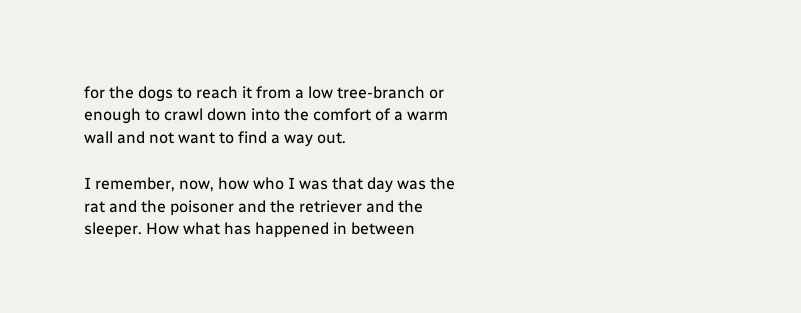for the dogs to reach it from a low tree-branch or enough to crawl down into the comfort of a warm wall and not want to find a way out.

I remember, now, how who I was that day was the rat and the poisoner and the retriever and the sleeper. How what has happened in between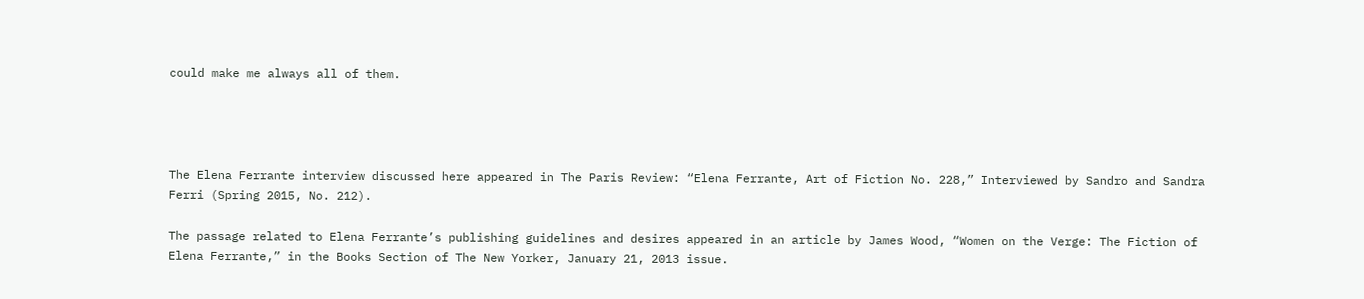could make me always all of them.




The Elena Ferrante interview discussed here appeared in The Paris Review: “Elena Ferrante, Art of Fiction No. 228,” Interviewed by Sandro and Sandra Ferri (Spring 2015, No. 212).

The passage related to Elena Ferrante’s publishing guidelines and desires appeared in an article by James Wood, “Women on the Verge: The Fiction of Elena Ferrante,” in the Books Section of The New Yorker, January 21, 2013 issue.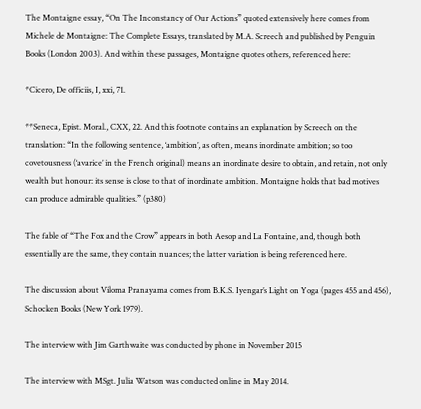The Montaigne essay, “On The Inconstancy of Our Actions” quoted extensively here comes from Michele de Montaigne: The Complete Essays, translated by M.A. Screech and published by Penguin Books (London 2003). And within these passages, Montaigne quotes others, referenced here:

*Cicero, De officiis, I, xxi, 71.

**Seneca, Epist. Moral., CXX, 22. And this footnote contains an explanation by Screech on the translation: “In the following sentence, ‘ambition’, as often, means inordinate ambition; so too covetousness (‘avarice’ in the French original) means an inordinate desire to obtain, and retain, not only wealth but honour: its sense is close to that of inordinate ambition. Montaigne holds that bad motives can produce admirable qualities.” (p380)

The fable of “The Fox and the Crow” appears in both Aesop and La Fontaine, and, though both essentially are the same, they contain nuances; the latter variation is being referenced here.

The discussion about Viloma Pranayama comes from B.K.S. Iyengar’s Light on Yoga (pages 455 and 456), Schocken Books (New York 1979).

The interview with Jim Garthwaite was conducted by phone in November 2015

The interview with MSgt. Julia Watson was conducted online in May 2014.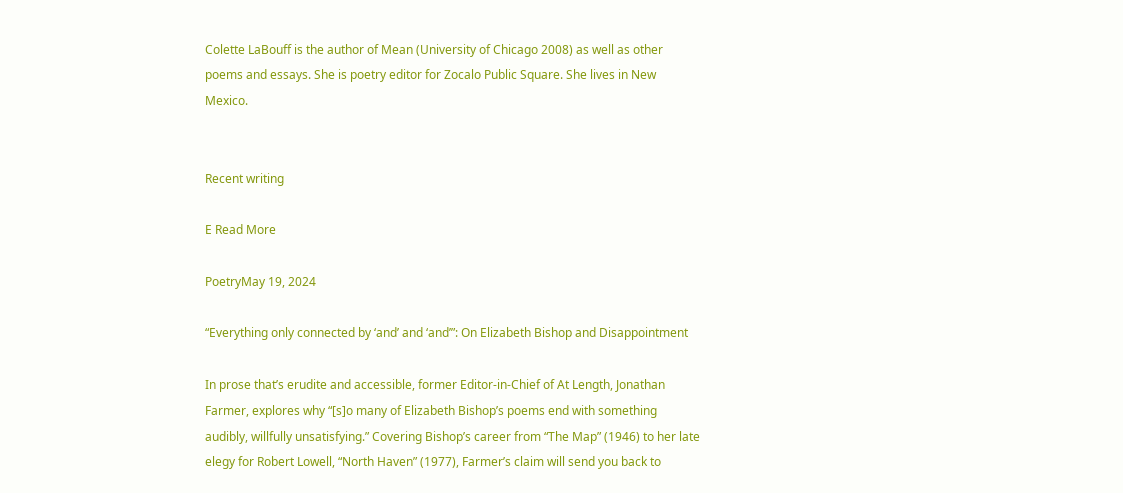Colette LaBouff is the author of Mean (University of Chicago 2008) as well as other poems and essays. She is poetry editor for Zocalo Public Square. She lives in New Mexico.


Recent writing

E Read More

PoetryMay 19, 2024

“Everything only connected by ‘and’ and ‘and’”: On Elizabeth Bishop and Disappointment

In prose that’s erudite and accessible, former Editor-in-Chief of At Length, Jonathan Farmer, explores why “[s]o many of Elizabeth Bishop’s poems end with something audibly, willfully unsatisfying.” Covering Bishop’s career from “The Map” (1946) to her late elegy for Robert Lowell, “North Haven” (1977), Farmer’s claim will send you back to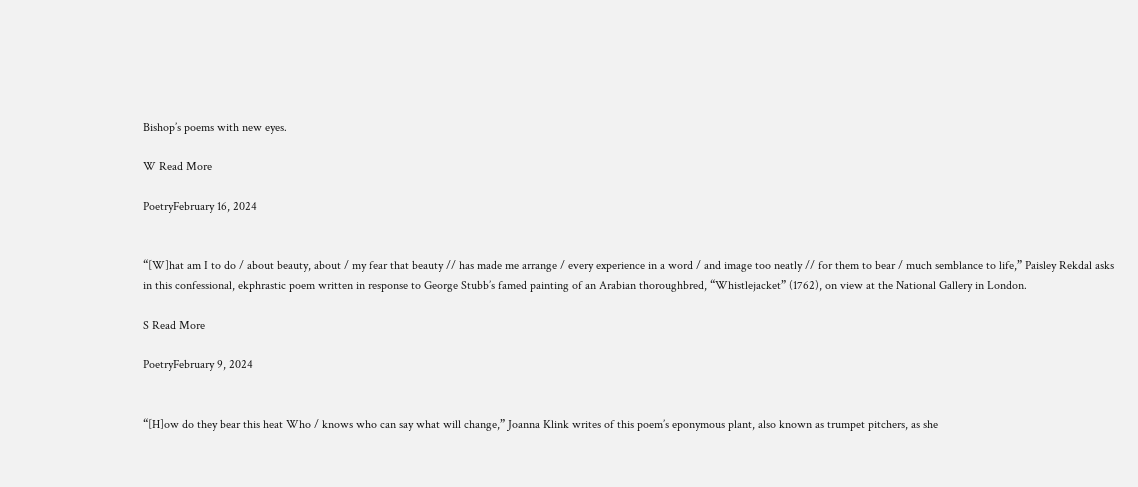Bishop’s poems with new eyes.

W Read More

PoetryFebruary 16, 2024


“[W]hat am I to do / about beauty, about / my fear that beauty // has made me arrange / every experience in a word / and image too neatly // for them to bear / much semblance to life,” Paisley Rekdal asks in this confessional, ekphrastic poem written in response to George Stubb’s famed painting of an Arabian thoroughbred, “Whistlejacket” (1762), on view at the National Gallery in London.

S Read More

PoetryFebruary 9, 2024


“[H]ow do they bear this heat Who / knows who can say what will change,” Joanna Klink writes of this poem’s eponymous plant, also known as trumpet pitchers, as she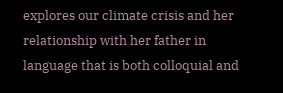explores our climate crisis and her relationship with her father in language that is both colloquial and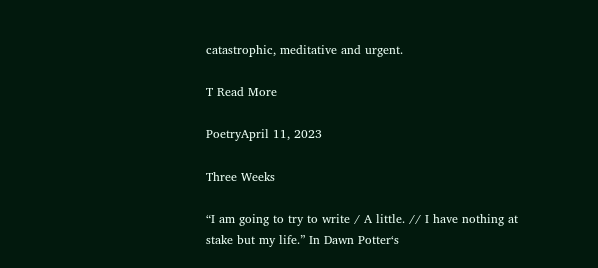catastrophic, meditative and urgent.

T Read More

PoetryApril 11, 2023

Three Weeks

“I am going to try to write / A little. // I have nothing at stake but my life.” In Dawn Potter‘s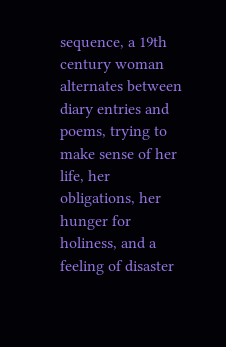sequence, a 19th century woman alternates between diary entries and poems, trying to make sense of her life, her obligations, her hunger for holiness, and a feeling of disaster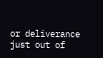or deliverance just out of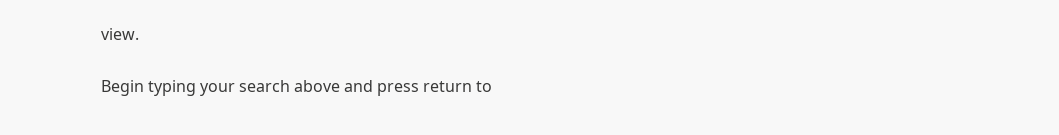view.

Begin typing your search above and press return to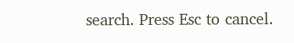search. Press Esc to cancel.